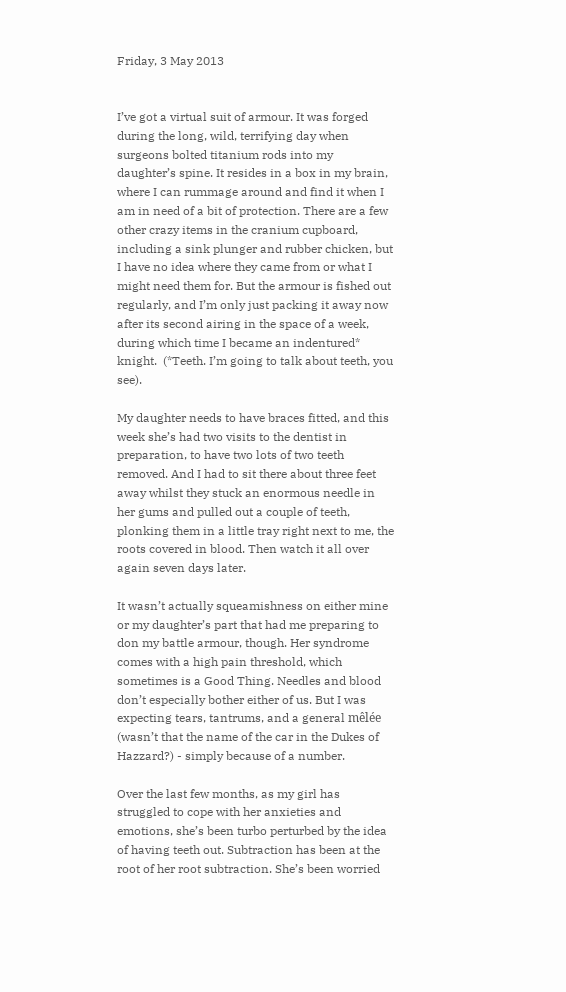Friday, 3 May 2013


I’ve got a virtual suit of armour. It was forged during the long, wild, terrifying day when surgeons bolted titanium rods into my daughter’s spine. It resides in a box in my brain, where I can rummage around and find it when I am in need of a bit of protection. There are a few other crazy items in the cranium cupboard, including a sink plunger and rubber chicken, but I have no idea where they came from or what I might need them for. But the armour is fished out regularly, and I’m only just packing it away now after its second airing in the space of a week, during which time I became an indentured* knight.  (*Teeth. I’m going to talk about teeth, you see).

My daughter needs to have braces fitted, and this week she’s had two visits to the dentist in preparation, to have two lots of two teeth removed. And I had to sit there about three feet away whilst they stuck an enormous needle in her gums and pulled out a couple of teeth, plonking them in a little tray right next to me, the roots covered in blood. Then watch it all over again seven days later.

It wasn’t actually squeamishness on either mine or my daughter’s part that had me preparing to don my battle armour, though. Her syndrome comes with a high pain threshold, which sometimes is a Good Thing. Needles and blood don’t especially bother either of us. But I was expecting tears, tantrums, and a general mêlée (wasn’t that the name of the car in the Dukes of Hazzard?) - simply because of a number.

Over the last few months, as my girl has struggled to cope with her anxieties and emotions, she’s been turbo perturbed by the idea of having teeth out. Subtraction has been at the root of her root subtraction. She’s been worried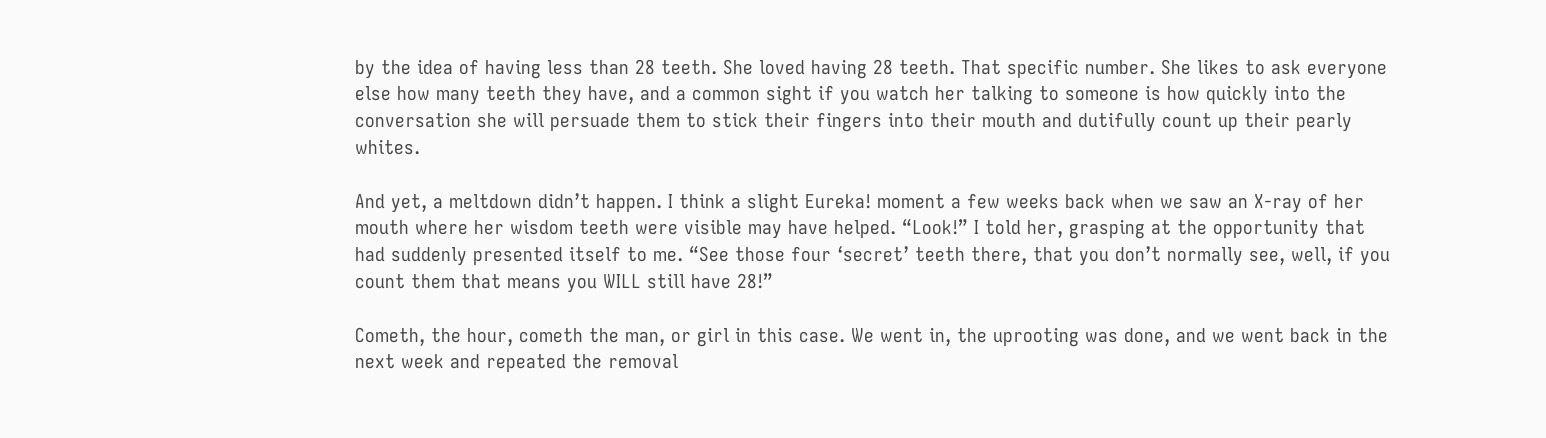by the idea of having less than 28 teeth. She loved having 28 teeth. That specific number. She likes to ask everyone else how many teeth they have, and a common sight if you watch her talking to someone is how quickly into the conversation she will persuade them to stick their fingers into their mouth and dutifully count up their pearly whites.

And yet, a meltdown didn’t happen. I think a slight Eureka! moment a few weeks back when we saw an X-ray of her mouth where her wisdom teeth were visible may have helped. “Look!” I told her, grasping at the opportunity that had suddenly presented itself to me. “See those four ‘secret’ teeth there, that you don’t normally see, well, if you count them that means you WILL still have 28!”

Cometh, the hour, cometh the man, or girl in this case. We went in, the uprooting was done, and we went back in the next week and repeated the removal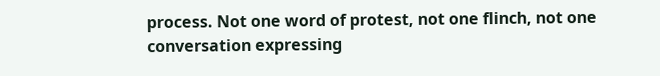process. Not one word of protest, not one flinch, not one conversation expressing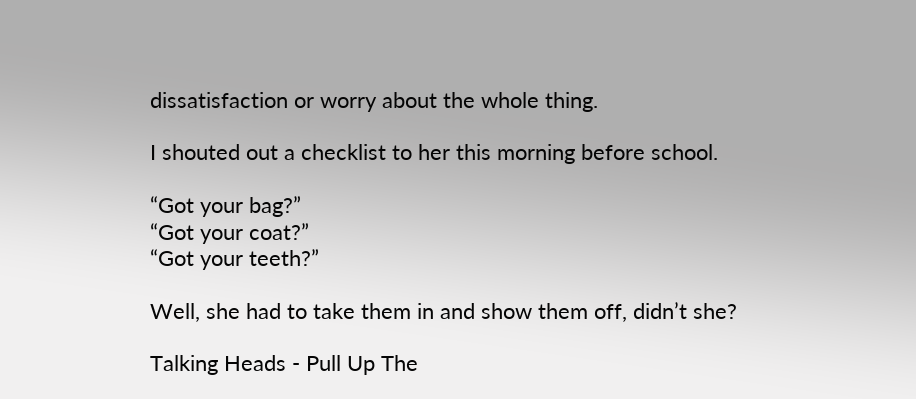dissatisfaction or worry about the whole thing.

I shouted out a checklist to her this morning before school.

“Got your bag?”
“Got your coat?”
“Got your teeth?”

Well, she had to take them in and show them off, didn’t she?

Talking Heads - Pull Up The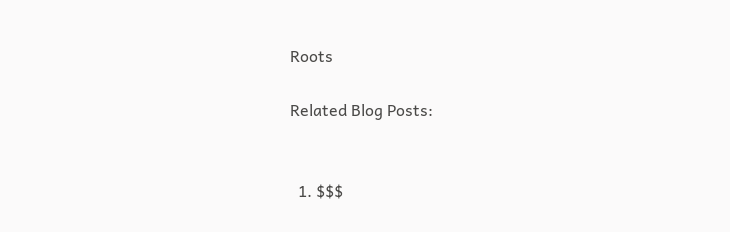Roots

Related Blog Posts:


  1. $$$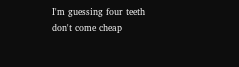I'm guessing four teeth don't come cheap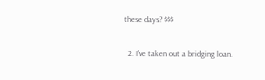these days? $$$

  2. I've taken out a bridging loan.